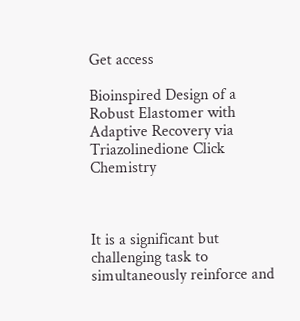Get access

Bioinspired Design of a Robust Elastomer with Adaptive Recovery via Triazolinedione Click Chemistry



It is a significant but challenging task to simultaneously reinforce and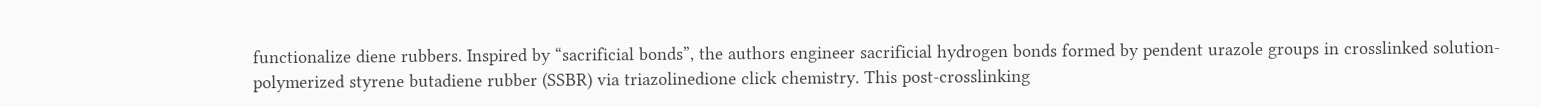functionalize diene rubbers. Inspired by “sacrificial bonds”, the authors engineer sacrificial hydrogen bonds formed by pendent urazole groups in crosslinked solution-polymerized styrene butadiene rubber (SSBR) via triazolinedione click chemistry. This post-crosslinking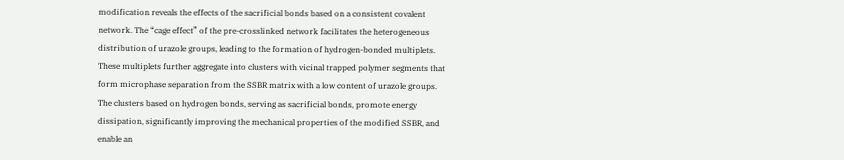modification reveals the effects of the sacrificial bonds based on a consistent covalent network. The “cage effect” of the pre-crosslinked network facilitates the heterogeneous distribution of urazole groups, leading to the formation of hydrogen-bonded multiplets. These multiplets further aggregate into clusters with vicinal trapped polymer segments that form microphase separation from the SSBR matrix with a low content of urazole groups. The clusters based on hydrogen bonds, serving as sacrificial bonds, promote energy dissipation, significantly improving the mechanical properties of the modified SSBR, and enable an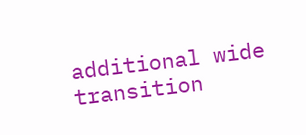additional wide transition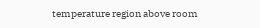temperature region above room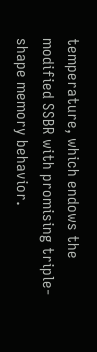temperature, which endows the modified SSBR with promising triple-shape memory behavior.